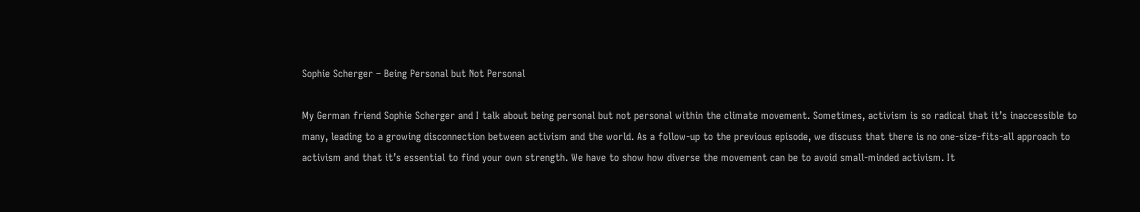Sophie Scherger – Being Personal but Not Personal

My German friend Sophie Scherger and I talk about being personal but not personal within the climate movement. Sometimes, activism is so radical that it’s inaccessible to many, leading to a growing disconnection between activism and the world. As a follow-up to the previous episode, we discuss that there is no one-size-fits-all approach to activism and that it’s essential to find your own strength. We have to show how diverse the movement can be to avoid small-minded activism. It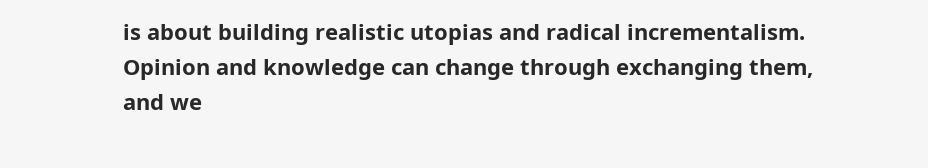is about building realistic utopias and radical incrementalism. Opinion and knowledge can change through exchanging them, and we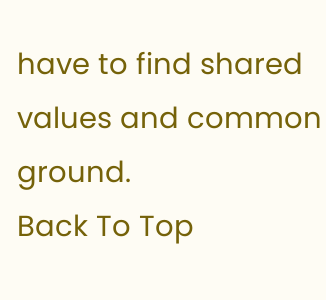have to find shared values and common ground.
Back To Top